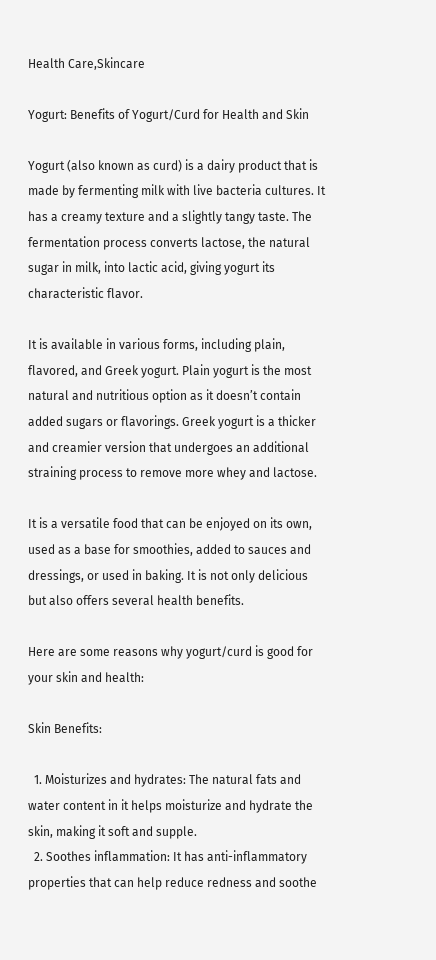Health Care,Skincare

Yogurt: Benefits of Yogurt/Curd for Health and Skin

Yogurt (also known as curd) is a dairy product that is made by fermenting milk with live bacteria cultures. It has a creamy texture and a slightly tangy taste. The fermentation process converts lactose, the natural sugar in milk, into lactic acid, giving yogurt its characteristic flavor.

It is available in various forms, including plain, flavored, and Greek yogurt. Plain yogurt is the most natural and nutritious option as it doesn’t contain added sugars or flavorings. Greek yogurt is a thicker and creamier version that undergoes an additional straining process to remove more whey and lactose.

It is a versatile food that can be enjoyed on its own, used as a base for smoothies, added to sauces and dressings, or used in baking. It is not only delicious but also offers several health benefits.

Here are some reasons why yogurt/curd is good for your skin and health:

Skin Benefits:

  1. Moisturizes and hydrates: The natural fats and water content in it helps moisturize and hydrate the skin, making it soft and supple.
  2. Soothes inflammation: It has anti-inflammatory properties that can help reduce redness and soothe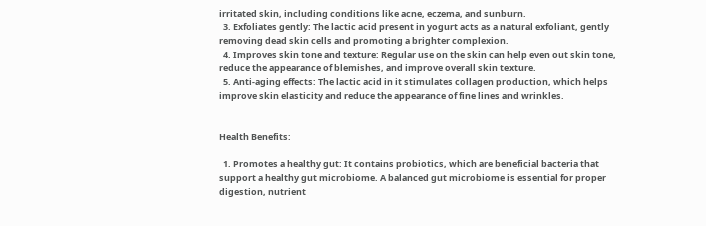irritated skin, including conditions like acne, eczema, and sunburn.
  3. Exfoliates gently: The lactic acid present in yogurt acts as a natural exfoliant, gently removing dead skin cells and promoting a brighter complexion.
  4. Improves skin tone and texture: Regular use on the skin can help even out skin tone, reduce the appearance of blemishes, and improve overall skin texture.
  5. Anti-aging effects: The lactic acid in it stimulates collagen production, which helps improve skin elasticity and reduce the appearance of fine lines and wrinkles.


Health Benefits:

  1. Promotes a healthy gut: It contains probiotics, which are beneficial bacteria that support a healthy gut microbiome. A balanced gut microbiome is essential for proper digestion, nutrient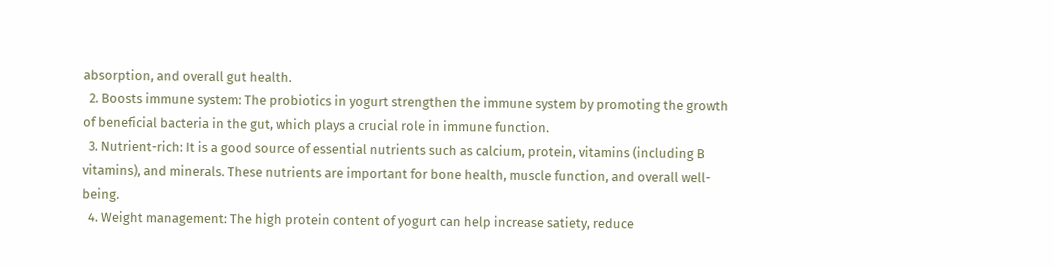absorption, and overall gut health.
  2. Boosts immune system: The probiotics in yogurt strengthen the immune system by promoting the growth of beneficial bacteria in the gut, which plays a crucial role in immune function.
  3. Nutrient-rich: It is a good source of essential nutrients such as calcium, protein, vitamins (including B vitamins), and minerals. These nutrients are important for bone health, muscle function, and overall well-being.
  4. Weight management: The high protein content of yogurt can help increase satiety, reduce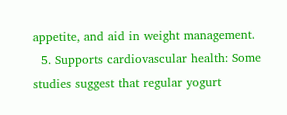appetite, and aid in weight management.
  5. Supports cardiovascular health: Some studies suggest that regular yogurt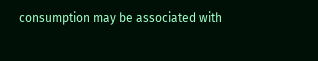consumption may be associated with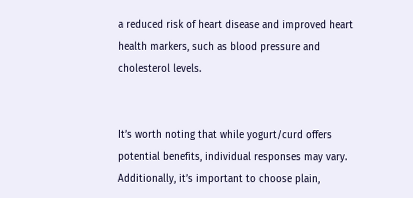a reduced risk of heart disease and improved heart health markers, such as blood pressure and cholesterol levels.


It’s worth noting that while yogurt/curd offers potential benefits, individual responses may vary. Additionally, it’s important to choose plain,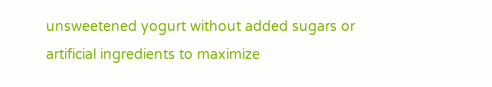unsweetened yogurt without added sugars or artificial ingredients to maximize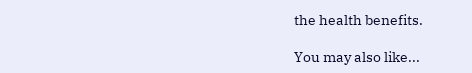the health benefits.

You may also like...